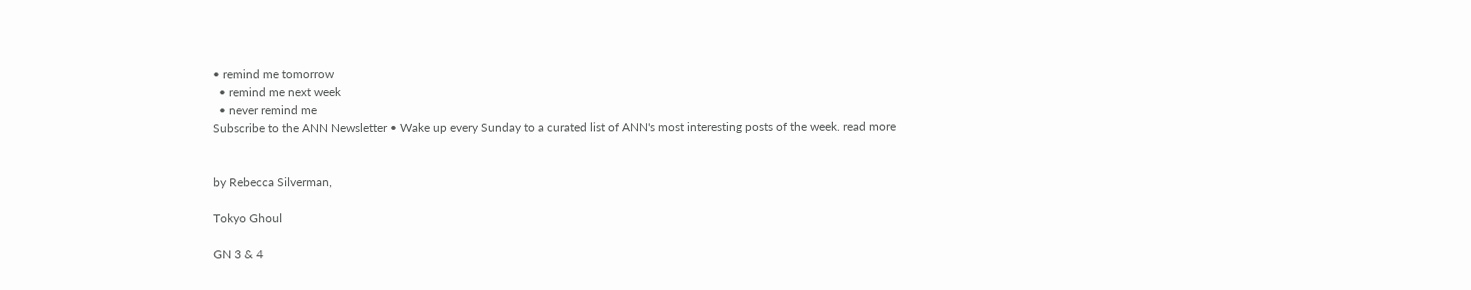• remind me tomorrow
  • remind me next week
  • never remind me
Subscribe to the ANN Newsletter • Wake up every Sunday to a curated list of ANN's most interesting posts of the week. read more


by Rebecca Silverman,

Tokyo Ghoul

GN 3 & 4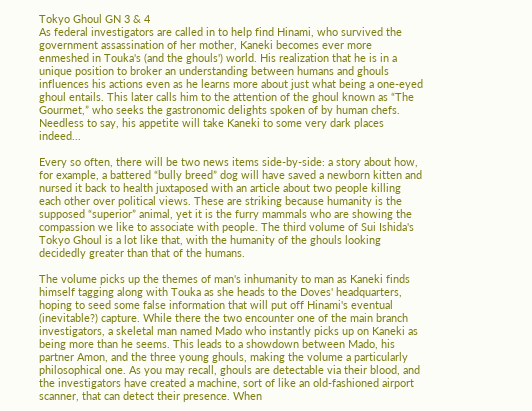Tokyo Ghoul GN 3 & 4
As federal investigators are called in to help find Hinami, who survived the government assassination of her mother, Kaneki becomes ever more enmeshed in Touka's (and the ghouls') world. His realization that he is in a unique position to broker an understanding between humans and ghouls influences his actions even as he learns more about just what being a one-eyed ghoul entails. This later calls him to the attention of the ghoul known as “The Gourmet,” who seeks the gastronomic delights spoken of by human chefs. Needless to say, his appetite will take Kaneki to some very dark places indeed...

Every so often, there will be two news items side-by-side: a story about how, for example, a battered “bully breed” dog will have saved a newborn kitten and nursed it back to health juxtaposed with an article about two people killing each other over political views. These are striking because humanity is the supposed “superior” animal, yet it is the furry mammals who are showing the compassion we like to associate with people. The third volume of Sui Ishida's Tokyo Ghoul is a lot like that, with the humanity of the ghouls looking decidedly greater than that of the humans.

The volume picks up the themes of man's inhumanity to man as Kaneki finds himself tagging along with Touka as she heads to the Doves' headquarters, hoping to seed some false information that will put off Hinami's eventual (inevitable?) capture. While there the two encounter one of the main branch investigators, a skeletal man named Mado who instantly picks up on Kaneki as being more than he seems. This leads to a showdown between Mado, his partner Amon, and the three young ghouls, making the volume a particularly philosophical one. As you may recall, ghouls are detectable via their blood, and the investigators have created a machine, sort of like an old-fashioned airport scanner, that can detect their presence. When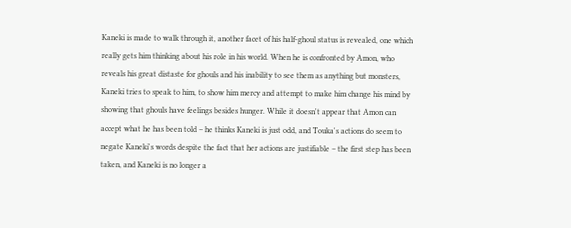Kaneki is made to walk through it, another facet of his half-ghoul status is revealed, one which really gets him thinking about his role in his world. When he is confronted by Amon, who reveals his great distaste for ghouls and his inability to see them as anything but monsters, Kaneki tries to speak to him, to show him mercy and attempt to make him change his mind by showing that ghouls have feelings besides hunger. While it doesn't appear that Amon can accept what he has been told – he thinks Kaneki is just odd, and Touka's actions do seem to negate Kaneki's words despite the fact that her actions are justifiable – the first step has been taken, and Kaneki is no longer a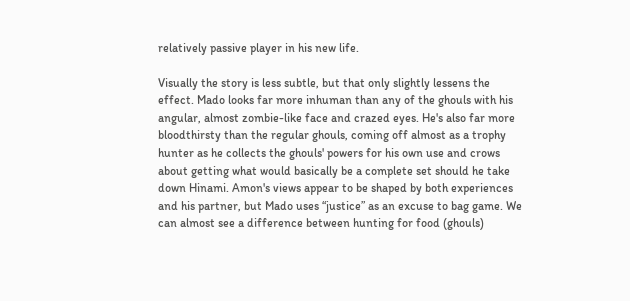relatively passive player in his new life.

Visually the story is less subtle, but that only slightly lessens the effect. Mado looks far more inhuman than any of the ghouls with his angular, almost zombie-like face and crazed eyes. He's also far more bloodthirsty than the regular ghouls, coming off almost as a trophy hunter as he collects the ghouls' powers for his own use and crows about getting what would basically be a complete set should he take down Hinami. Amon's views appear to be shaped by both experiences and his partner, but Mado uses “justice” as an excuse to bag game. We can almost see a difference between hunting for food (ghouls)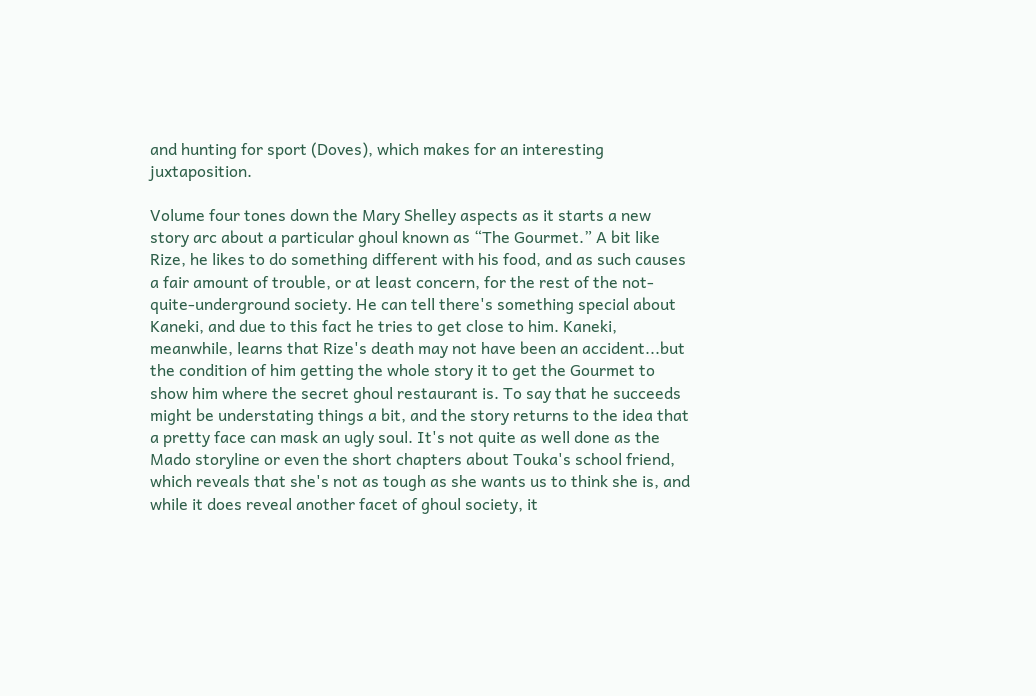and hunting for sport (Doves), which makes for an interesting juxtaposition.

Volume four tones down the Mary Shelley aspects as it starts a new story arc about a particular ghoul known as “The Gourmet.” A bit like Rize, he likes to do something different with his food, and as such causes a fair amount of trouble, or at least concern, for the rest of the not-quite-underground society. He can tell there's something special about Kaneki, and due to this fact he tries to get close to him. Kaneki, meanwhile, learns that Rize's death may not have been an accident...but the condition of him getting the whole story it to get the Gourmet to show him where the secret ghoul restaurant is. To say that he succeeds might be understating things a bit, and the story returns to the idea that a pretty face can mask an ugly soul. It's not quite as well done as the Mado storyline or even the short chapters about Touka's school friend, which reveals that she's not as tough as she wants us to think she is, and while it does reveal another facet of ghoul society, it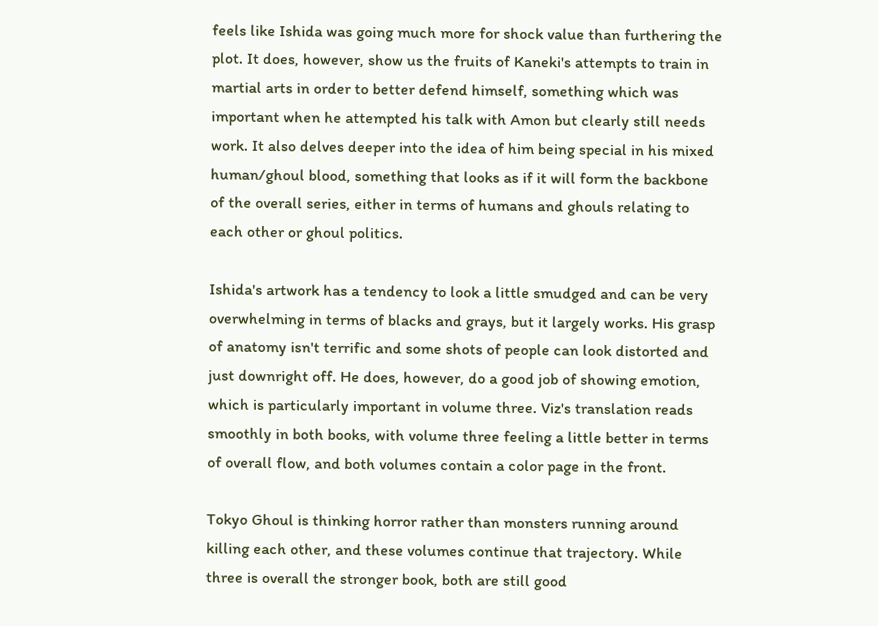feels like Ishida was going much more for shock value than furthering the plot. It does, however, show us the fruits of Kaneki's attempts to train in martial arts in order to better defend himself, something which was important when he attempted his talk with Amon but clearly still needs work. It also delves deeper into the idea of him being special in his mixed human/ghoul blood, something that looks as if it will form the backbone of the overall series, either in terms of humans and ghouls relating to each other or ghoul politics.

Ishida's artwork has a tendency to look a little smudged and can be very overwhelming in terms of blacks and grays, but it largely works. His grasp of anatomy isn't terrific and some shots of people can look distorted and just downright off. He does, however, do a good job of showing emotion, which is particularly important in volume three. Viz's translation reads smoothly in both books, with volume three feeling a little better in terms of overall flow, and both volumes contain a color page in the front.

Tokyo Ghoul is thinking horror rather than monsters running around killing each other, and these volumes continue that trajectory. While three is overall the stronger book, both are still good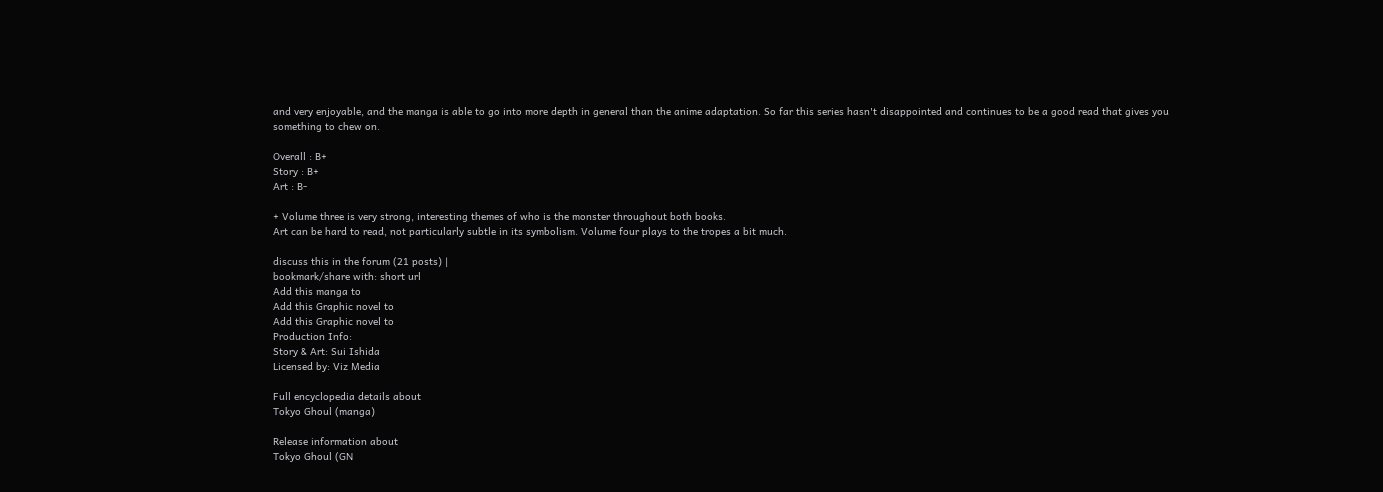and very enjoyable, and the manga is able to go into more depth in general than the anime adaptation. So far this series hasn't disappointed and continues to be a good read that gives you something to chew on.

Overall : B+
Story : B+
Art : B-

+ Volume three is very strong, interesting themes of who is the monster throughout both books.
Art can be hard to read, not particularly subtle in its symbolism. Volume four plays to the tropes a bit much.

discuss this in the forum (21 posts) |
bookmark/share with: short url
Add this manga to
Add this Graphic novel to
Add this Graphic novel to
Production Info:
Story & Art: Sui Ishida
Licensed by: Viz Media

Full encyclopedia details about
Tokyo Ghoul (manga)

Release information about
Tokyo Ghoul (GN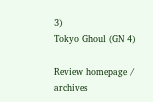3)
Tokyo Ghoul (GN 4)

Review homepage / archives